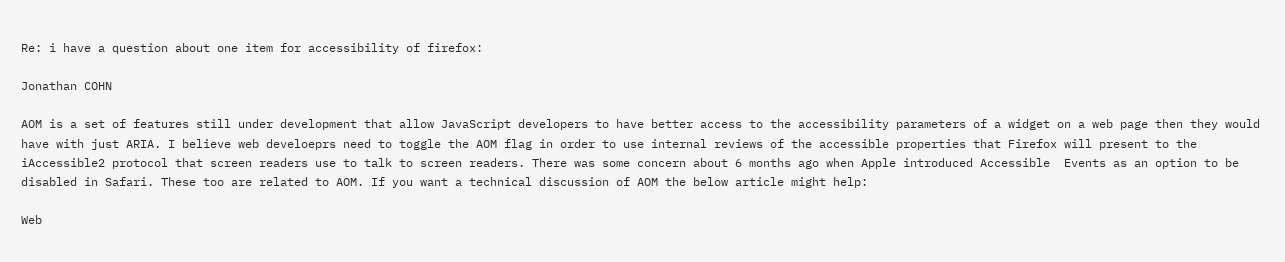Re: i have a question about one item for accessibility of firefox:

Jonathan COHN

AOM is a set of features still under development that allow JavaScript developers to have better access to the accessibility parameters of a widget on a web page then they would have with just ARIA. I believe web develoeprs need to toggle the AOM flag in order to use internal reviews of the accessible properties that Firefox will present to the iAccessible2 protocol that screen readers use to talk to screen readers. There was some concern about 6 months ago when Apple introduced Accessible  Events as an option to be disabled in Safari. These too are related to AOM. If you want a technical discussion of AOM the below article might help:

Web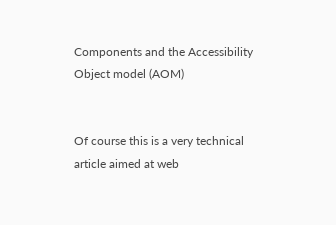Components and the Accessibility Object model (AOM)


Of course this is a very technical article aimed at web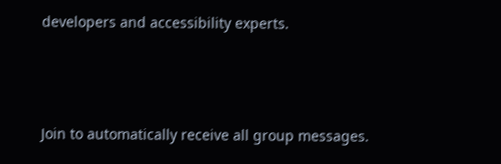developers and accessibility experts.



Join to automatically receive all group messages.